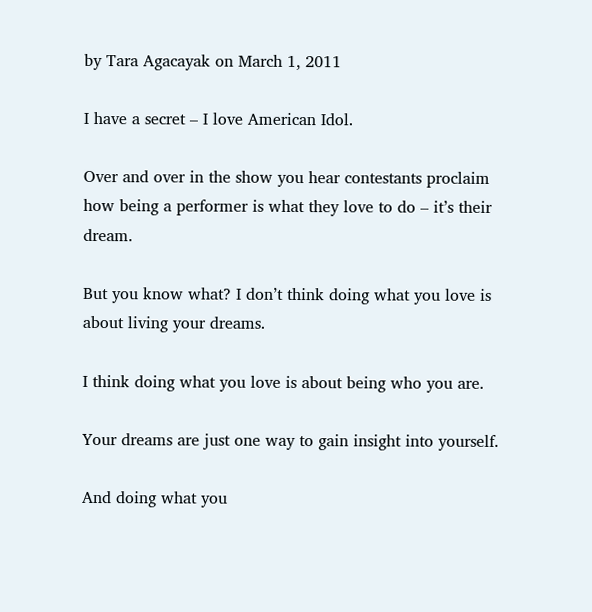by Tara Agacayak on March 1, 2011

I have a secret – I love American Idol.

Over and over in the show you hear contestants proclaim how being a performer is what they love to do – it’s their dream.

But you know what? I don’t think doing what you love is about living your dreams.

I think doing what you love is about being who you are.

Your dreams are just one way to gain insight into yourself.

And doing what you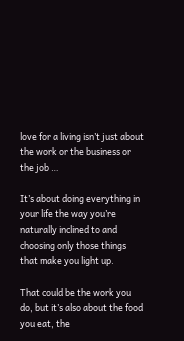love for a living isn’t just about the work or the business or the job …

It’s about doing everything in your life the way you’re naturally inclined to and choosing only those things that make you light up.

That could be the work you do, but it’s also about the food you eat, the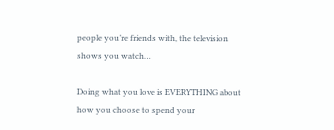people you’re friends with, the television shows you watch…

Doing what you love is EVERYTHING about how you choose to spend your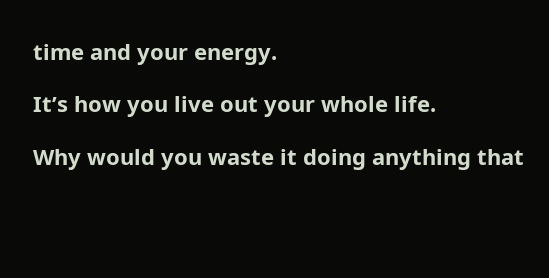time and your energy.

It’s how you live out your whole life.

Why would you waste it doing anything that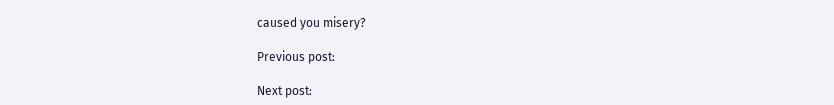caused you misery?

Previous post:

Next post: